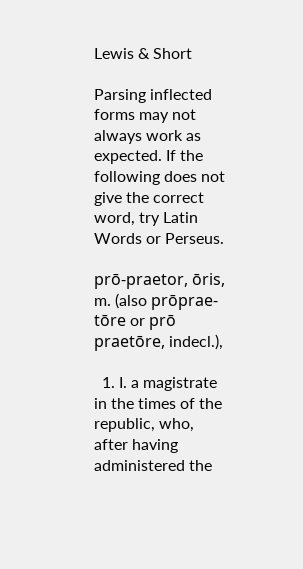Lewis & Short

Parsing inflected forms may not always work as expected. If the following does not give the correct word, try Latin Words or Perseus.

prō-praetor, ōris, m. (also prōprae-tōre or prō praetōre, indecl.),

  1. I. a magistrate in the times of the republic, who, after having administered the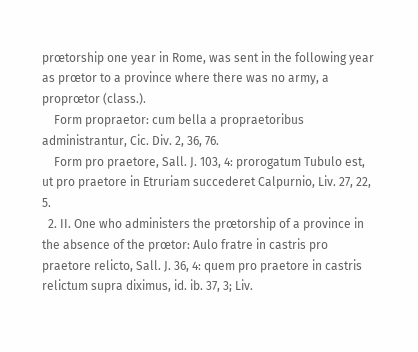prœtorship one year in Rome, was sent in the following year as prœtor to a province where there was no army, a proprœtor (class.).
    Form propraetor: cum bella a propraetoribus administrantur, Cic. Div. 2, 36, 76.
    Form pro praetore, Sall. J. 103, 4: prorogatum Tubulo est, ut pro praetore in Etruriam succederet Calpurnio, Liv. 27, 22, 5.
  2. II. One who administers the prœtorship of a province in the absence of the prœtor: Aulo fratre in castris pro praetore relicto, Sall. J. 36, 4: quem pro praetore in castris relictum supra diximus, id. ib. 37, 3; Liv.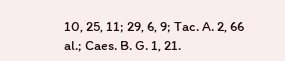10, 25, 11; 29, 6, 9; Tac. A. 2, 66 al.; Caes. B. G. 1, 21.